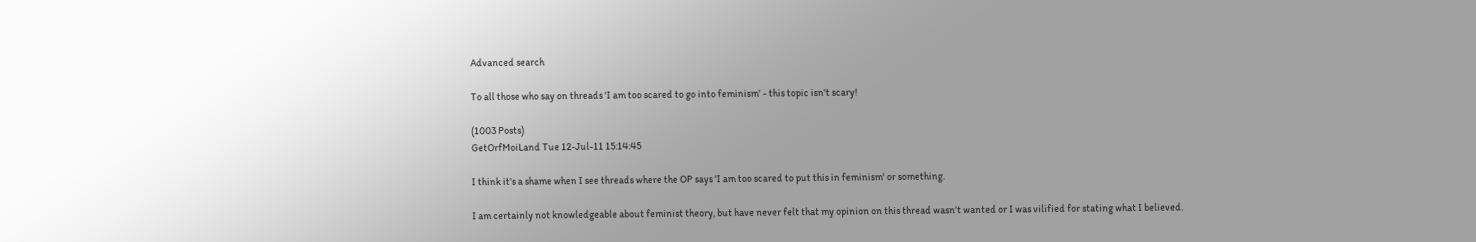Advanced search

To all those who say on threads 'I am too scared to go into feminism' - this topic isn't scary!

(1003 Posts)
GetOrfMoiLand Tue 12-Jul-11 15:14:45

I think it's a shame when I see threads where the OP says 'I am too scared to put this in feminism' or something.

I am certainly not knowledgeable about feminist theory, but have never felt that my opinion on this thread wasn't wanted or I was vilified for stating what I believed.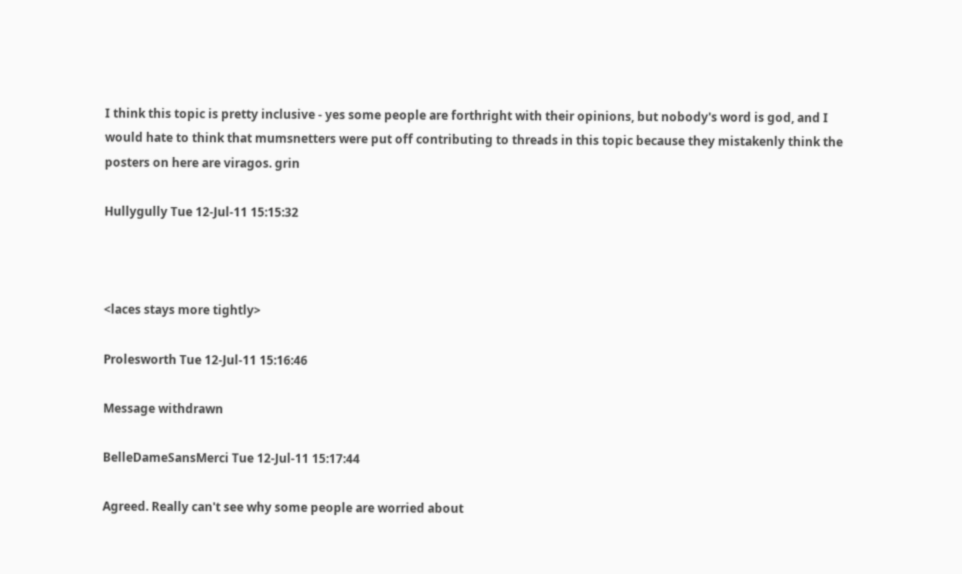I think this topic is pretty inclusive - yes some people are forthright with their opinions, but nobody's word is god, and I would hate to think that mumsnetters were put off contributing to threads in this topic because they mistakenly think the posters on here are viragos. grin

Hullygully Tue 12-Jul-11 15:15:32



<laces stays more tightly>

Prolesworth Tue 12-Jul-11 15:16:46

Message withdrawn

BelleDameSansMerci Tue 12-Jul-11 15:17:44

Agreed. Really can't see why some people are worried about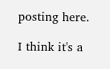posting here.

I think it's a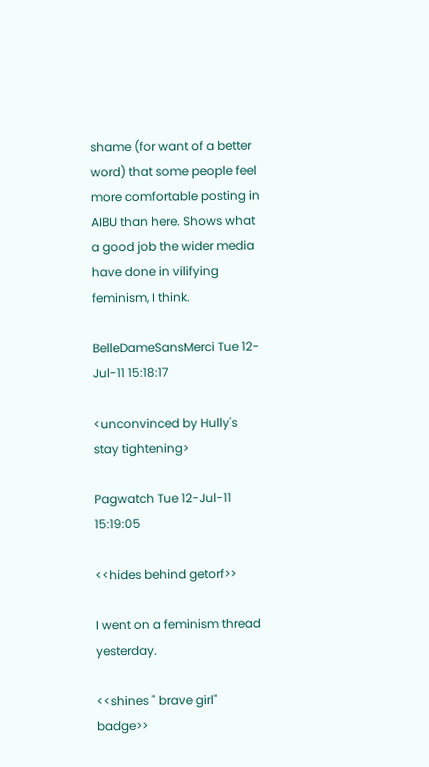shame (for want of a better word) that some people feel more comfortable posting in AIBU than here. Shows what a good job the wider media have done in vilifying feminism, I think.

BelleDameSansMerci Tue 12-Jul-11 15:18:17

<unconvinced by Hully's stay tightening>

Pagwatch Tue 12-Jul-11 15:19:05

<<hides behind getorf>>

I went on a feminism thread yesterday.

<<shines " brave girl" badge>>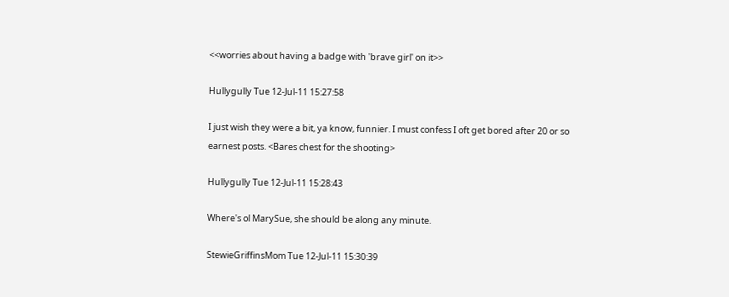<<worries about having a badge with 'brave girl' on it>>

Hullygully Tue 12-Jul-11 15:27:58

I just wish they were a bit, ya know, funnier. I must confess I oft get bored after 20 or so earnest posts. <Bares chest for the shooting>

Hullygully Tue 12-Jul-11 15:28:43

Where's ol MarySue, she should be along any minute.

StewieGriffinsMom Tue 12-Jul-11 15:30:39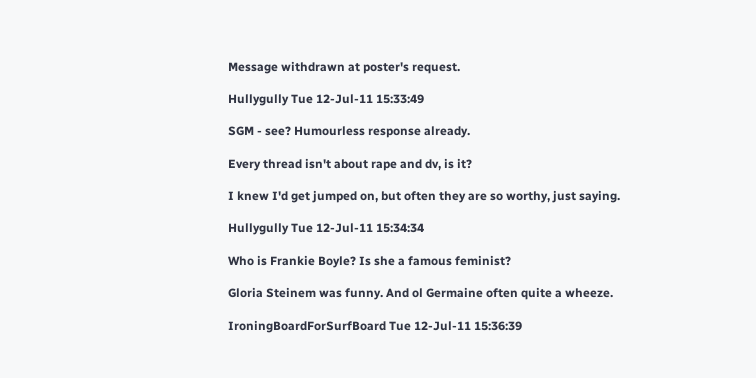Message withdrawn at poster's request.

Hullygully Tue 12-Jul-11 15:33:49

SGM - see? Humourless response already.

Every thread isn't about rape and dv, is it?

I knew I'd get jumped on, but often they are so worthy, just saying.

Hullygully Tue 12-Jul-11 15:34:34

Who is Frankie Boyle? Is she a famous feminist?

Gloria Steinem was funny. And ol Germaine often quite a wheeze.

IroningBoardForSurfBoard Tue 12-Jul-11 15:36:39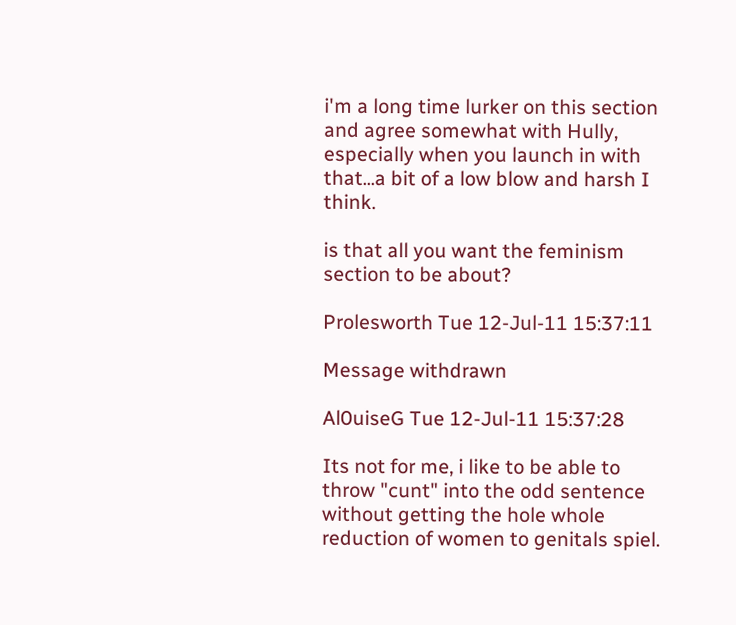i'm a long time lurker on this section and agree somewhat with Hully, especially when you launch in with that...a bit of a low blow and harsh I think.

is that all you want the feminism section to be about?

Prolesworth Tue 12-Jul-11 15:37:11

Message withdrawn

Al0uiseG Tue 12-Jul-11 15:37:28

Its not for me, i like to be able to throw "cunt" into the odd sentence without getting the hole whole reduction of women to genitals spiel.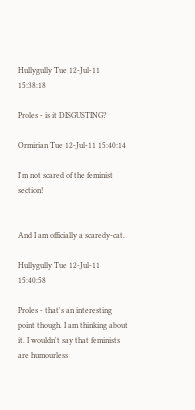Hullygully Tue 12-Jul-11 15:38:18

Proles - is it DISGUSTING?

Ormirian Tue 12-Jul-11 15:40:14

I'm not scared of the feminist section!


And I am officially a scaredy-cat.

Hullygully Tue 12-Jul-11 15:40:58

Proles - that's an interesting point though. I am thinking about it. I wouldn't say that feminists are humourless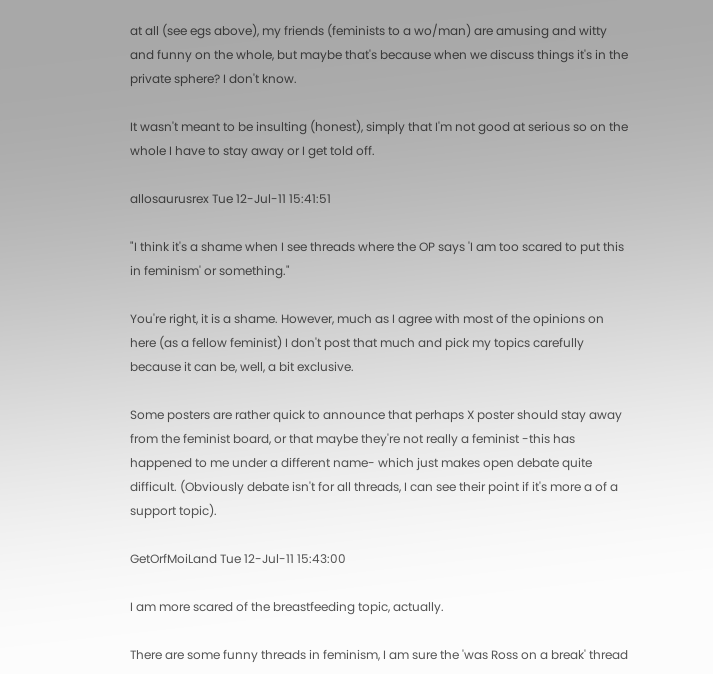at all (see egs above), my friends (feminists to a wo/man) are amusing and witty and funny on the whole, but maybe that's because when we discuss things it's in the private sphere? I don't know.

It wasn't meant to be insulting (honest), simply that I'm not good at serious so on the whole I have to stay away or I get told off.

allosaurusrex Tue 12-Jul-11 15:41:51

"I think it's a shame when I see threads where the OP says 'I am too scared to put this in feminism' or something."

You're right, it is a shame. However, much as I agree with most of the opinions on here (as a fellow feminist) I don't post that much and pick my topics carefully because it can be, well, a bit exclusive.

Some posters are rather quick to announce that perhaps X poster should stay away from the feminist board, or that maybe they're not really a feminist -this has happened to me under a different name- which just makes open debate quite difficult. (Obviously debate isn't for all threads, I can see their point if it's more a of a support topic).

GetOrfMoiLand Tue 12-Jul-11 15:43:00

I am more scared of the breastfeeding topic, actually.

There are some funny threads in feminism, I am sure the 'was Ross on a break' thread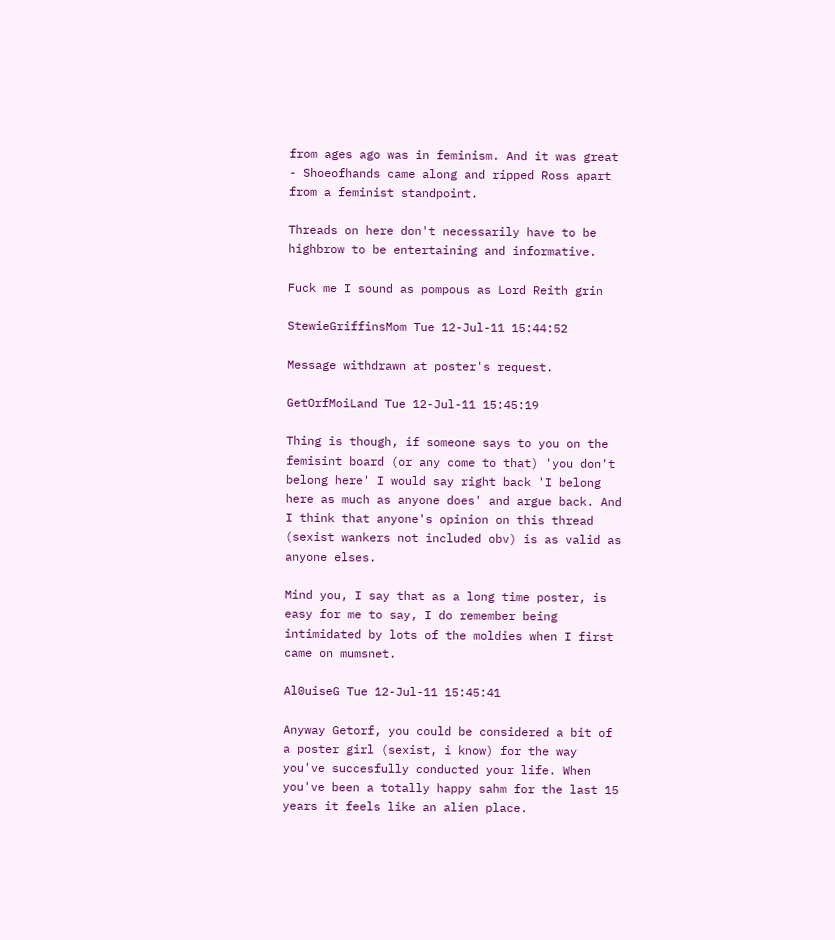from ages ago was in feminism. And it was great - Shoeofhands came along and ripped Ross apart from a feminist standpoint.

Threads on here don't necessarily have to be highbrow to be entertaining and informative.

Fuck me I sound as pompous as Lord Reith grin

StewieGriffinsMom Tue 12-Jul-11 15:44:52

Message withdrawn at poster's request.

GetOrfMoiLand Tue 12-Jul-11 15:45:19

Thing is though, if someone says to you on the femisint board (or any come to that) 'you don't belong here' I would say right back 'I belong here as much as anyone does' and argue back. And I think that anyone's opinion on this thread (sexist wankers not included obv) is as valid as anyone elses.

Mind you, I say that as a long time poster, is easy for me to say, I do remember being intimidated by lots of the moldies when I first came on mumsnet.

Al0uiseG Tue 12-Jul-11 15:45:41

Anyway Getorf, you could be considered a bit of a poster girl (sexist, i know) for the way you've succesfully conducted your life. When you've been a totally happy sahm for the last 15 years it feels like an alien place.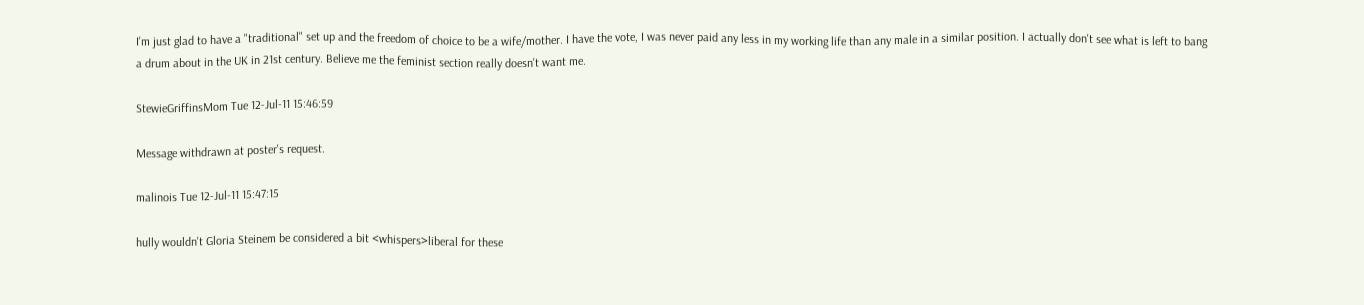I'm just glad to have a "traditional" set up and the freedom of choice to be a wife/mother. I have the vote, I was never paid any less in my working life than any male in a similar position. I actually don't see what is left to bang a drum about in the UK in 21st century. Believe me the feminist section really doesn't want me.

StewieGriffinsMom Tue 12-Jul-11 15:46:59

Message withdrawn at poster's request.

malinois Tue 12-Jul-11 15:47:15

hully wouldn't Gloria Steinem be considered a bit <whispers>liberal for these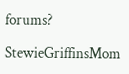forums?

StewieGriffinsMom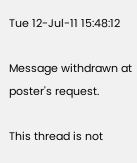Tue 12-Jul-11 15:48:12

Message withdrawn at poster's request.

This thread is not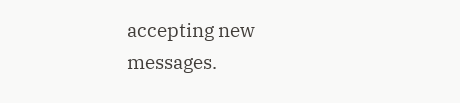accepting new messages.